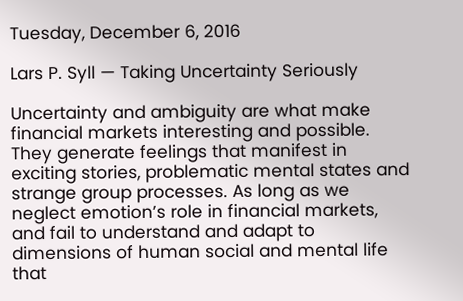Tuesday, December 6, 2016

Lars P. Syll — Taking Uncertainty Seriously

Uncertainty and ambiguity are what make financial markets interesting and possible. They generate feelings that manifest in exciting stories, problematic mental states and strange group processes. As long as we neglect emotion’s role in financial markets, and fail to understand and adapt to dimensions of human social and mental life that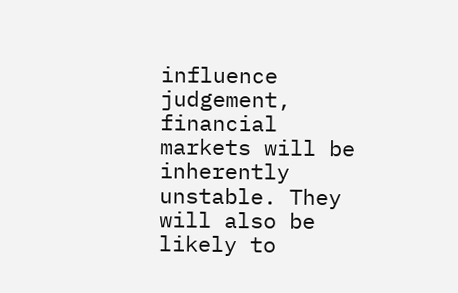influence judgement, financial markets will be inherently unstable. They will also be likely to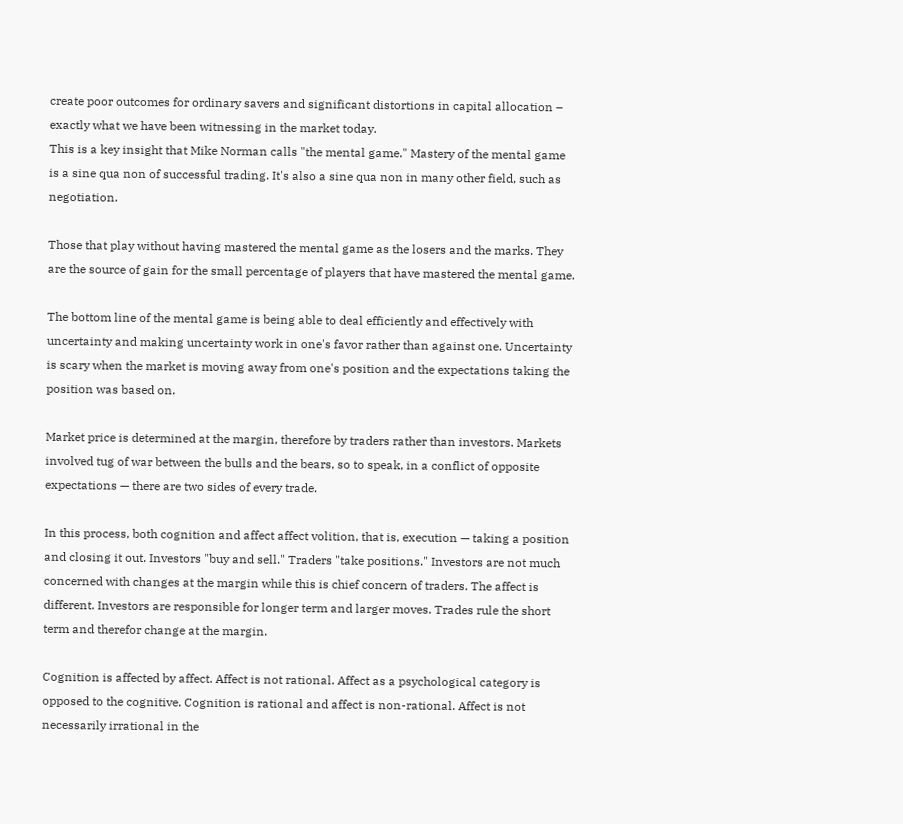create poor outcomes for ordinary savers and significant distortions in capital allocation – exactly what we have been witnessing in the market today.
This is a key insight that Mike Norman calls "the mental game." Mastery of the mental game is a sine qua non of successful trading. It's also a sine qua non in many other field, such as negotiation.

Those that play without having mastered the mental game as the losers and the marks. They are the source of gain for the small percentage of players that have mastered the mental game.

The bottom line of the mental game is being able to deal efficiently and effectively with uncertainty and making uncertainty work in one's favor rather than against one. Uncertainty is scary when the market is moving away from one's position and the expectations taking the position was based on.

Market price is determined at the margin, therefore by traders rather than investors. Markets involved tug of war between the bulls and the bears, so to speak, in a conflict of opposite expectations — there are two sides of every trade.

In this process, both cognition and affect affect volition, that is, execution — taking a position and closing it out. Investors "buy and sell." Traders "take positions." Investors are not much concerned with changes at the margin while this is chief concern of traders. The affect is different. Investors are responsible for longer term and larger moves. Trades rule the short term and therefor change at the margin.

Cognition is affected by affect. Affect is not rational. Affect as a psychological category is opposed to the cognitive. Cognition is rational and affect is non-rational. Affect is not necessarily irrational in the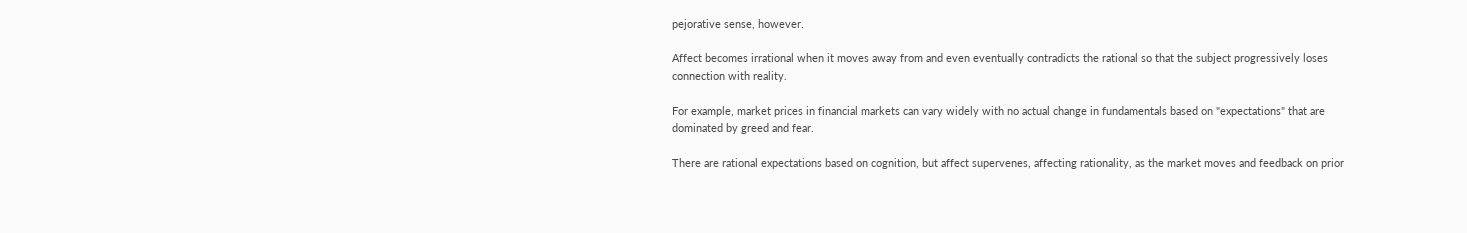pejorative sense, however.

Affect becomes irrational when it moves away from and even eventually contradicts the rational so that the subject progressively loses connection with reality.

For example, market prices in financial markets can vary widely with no actual change in fundamentals based on "expectations" that are dominated by greed and fear.

There are rational expectations based on cognition, but affect supervenes, affecting rationality, as the market moves and feedback on prior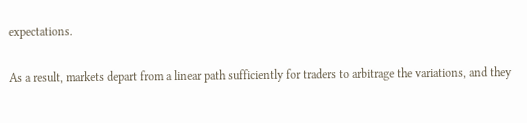expectations.

As a result, markets depart from a linear path sufficiently for traders to arbitrage the variations, and they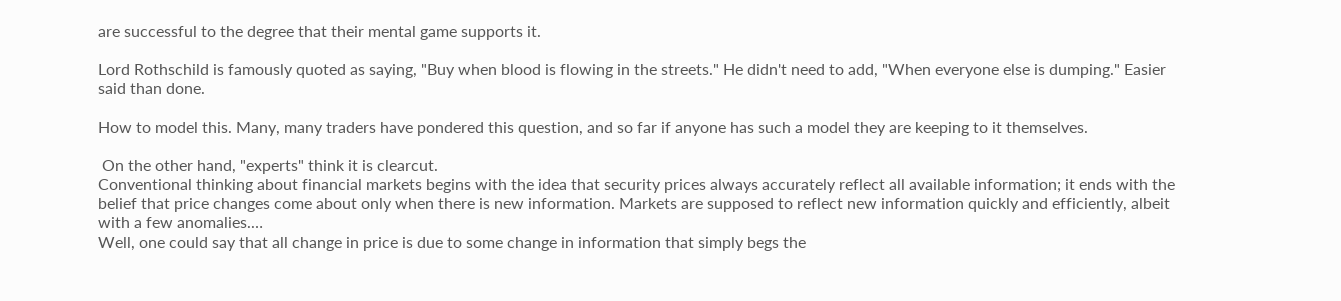are successful to the degree that their mental game supports it.

Lord Rothschild is famously quoted as saying, "Buy when blood is flowing in the streets." He didn't need to add, "When everyone else is dumping." Easier said than done.

How to model this. Many, many traders have pondered this question, and so far if anyone has such a model they are keeping to it themselves.

 On the other hand, "experts" think it is clearcut.
Conventional thinking about financial markets begins with the idea that security prices always accurately reflect all available information; it ends with the belief that price changes come about only when there is new information. Markets are supposed to reflect new information quickly and efficiently, albeit with a few anomalies.…
Well, one could say that all change in price is due to some change in information that simply begs the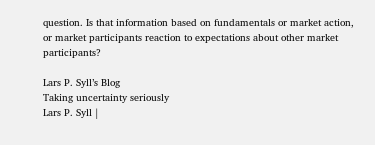question. Is that information based on fundamentals or market action, or market participants reaction to expectations about other market participants?

Lars P. Syll’s Blog
Taking uncertainty seriously
Lars P. Syll |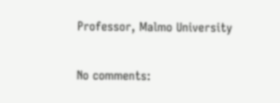Professor, Malmo University

No comments: